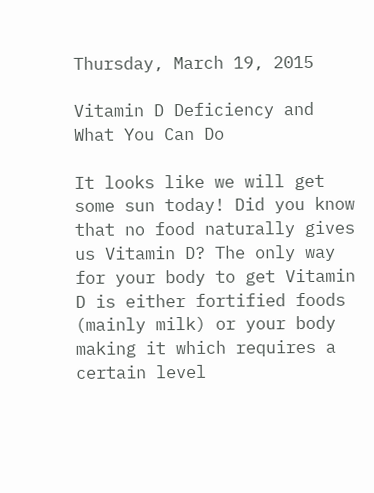Thursday, March 19, 2015

Vitamin D Deficiency and What You Can Do

It looks like we will get some sun today! Did you know that no food naturally gives us Vitamin D? The only way for your body to get Vitamin D is either fortified foods (mainly milk) or your body making it which requires a certain level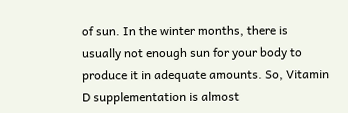of sun. In the winter months, there is usually not enough sun for your body to produce it in adequate amounts. So, Vitamin D supplementation is almost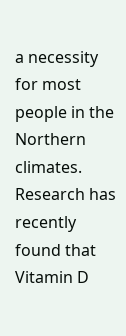a necessity for most people in the Northern climates. Research has recently found that Vitamin D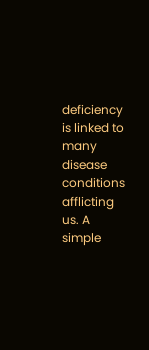deficiency is linked to many disease conditions afflicting us. A simple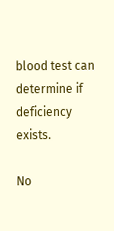blood test can determine if deficiency exists.

No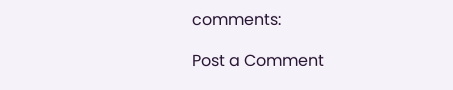comments:

Post a Comment